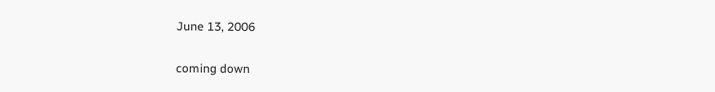June 13, 2006

coming down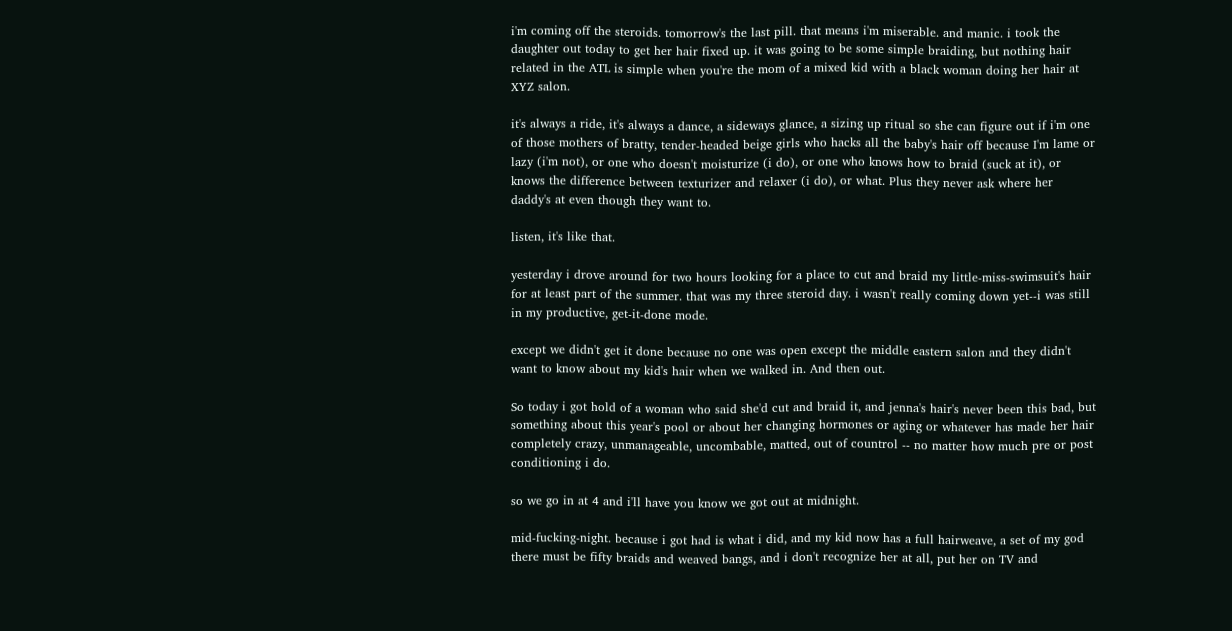i'm coming off the steroids. tomorrow's the last pill. that means i'm miserable. and manic. i took the daughter out today to get her hair fixed up. it was going to be some simple braiding, but nothing hair related in the ATL is simple when you're the mom of a mixed kid with a black woman doing her hair at XYZ salon.

it's always a ride, it's always a dance, a sideways glance, a sizing up ritual so she can figure out if i'm one of those mothers of bratty, tender-headed beige girls who hacks all the baby's hair off because I'm lame or lazy (i'm not), or one who doesn't moisturize (i do), or one who knows how to braid (suck at it), or knows the difference between texturizer and relaxer (i do), or what. Plus they never ask where her daddy's at even though they want to.

listen, it's like that.

yesterday i drove around for two hours looking for a place to cut and braid my little-miss-swimsuit's hair for at least part of the summer. that was my three steroid day. i wasn't really coming down yet--i was still in my productive, get-it-done mode.

except we didn't get it done because no one was open except the middle eastern salon and they didn't want to know about my kid's hair when we walked in. And then out.

So today i got hold of a woman who said she'd cut and braid it, and jenna's hair's never been this bad, but something about this year's pool or about her changing hormones or aging or whatever has made her hair completely crazy, unmanageable, uncombable, matted, out of countrol -- no matter how much pre or post conditioning i do.

so we go in at 4 and i'll have you know we got out at midnight.

mid-fucking-night. because i got had is what i did, and my kid now has a full hairweave, a set of my god there must be fifty braids and weaved bangs, and i don't recognize her at all, put her on TV and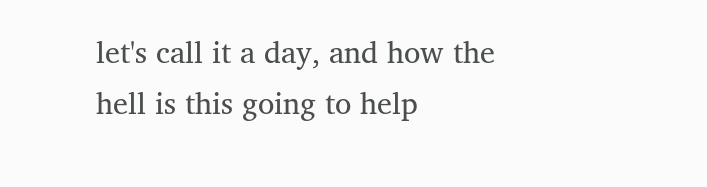let's call it a day, and how the hell is this going to help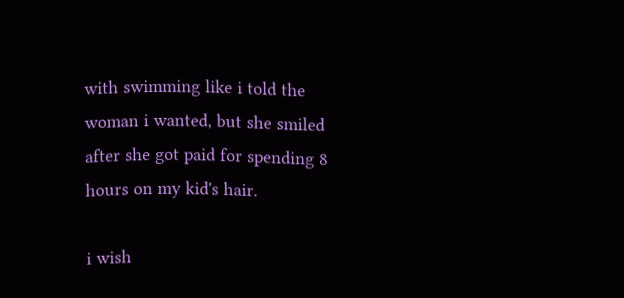with swimming like i told the woman i wanted, but she smiled after she got paid for spending 8 hours on my kid's hair.

i wish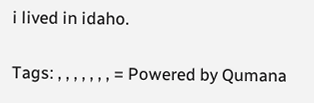i lived in idaho.

Tags: , , , , , , , = Powered by Qumana